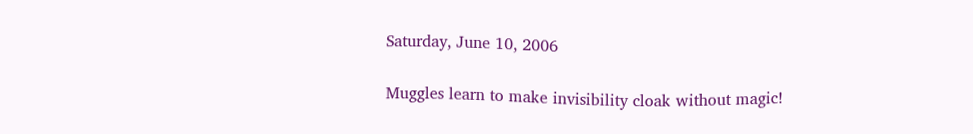Saturday, June 10, 2006

Muggles learn to make invisibility cloak without magic!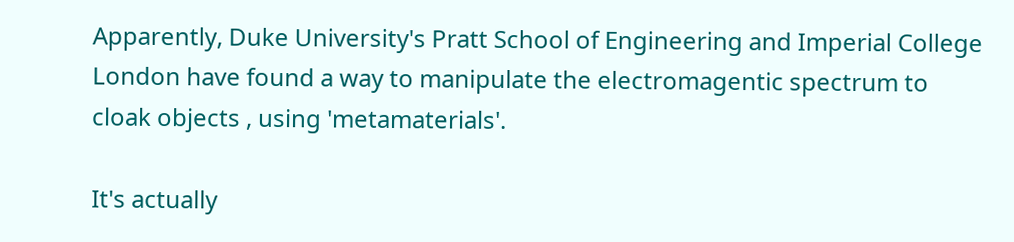Apparently, Duke University's Pratt School of Engineering and Imperial College London have found a way to manipulate the electromagentic spectrum to cloak objects , using 'metamaterials'.

It's actually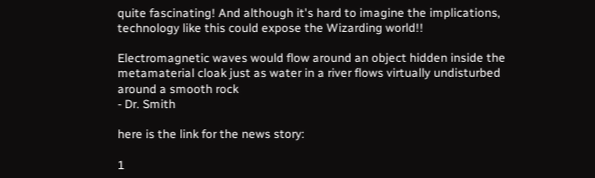quite fascinating! And although it's hard to imagine the implications, technology like this could expose the Wizarding world!!

Electromagnetic waves would flow around an object hidden inside the metamaterial cloak just as water in a river flows virtually undisturbed around a smooth rock
- Dr. Smith

here is the link for the news story:

1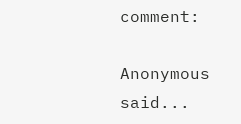comment:

Anonymous said...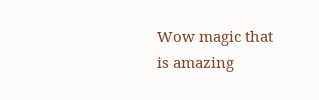Wow magic that is amazing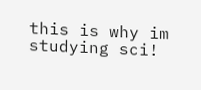this is why im studying sci!